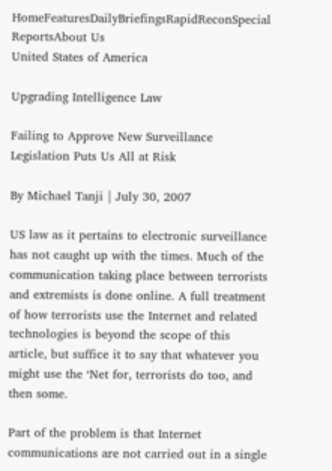HomeFeaturesDailyBriefingsRapidReconSpecial ReportsAbout Us
United States of America

Upgrading Intelligence Law

Failing to Approve New Surveillance Legislation Puts Us All at Risk

By Michael Tanji | July 30, 2007

US law as it pertains to electronic surveillance has not caught up with the times. Much of the communication taking place between terrorists and extremists is done online. A full treatment of how terrorists use the Internet and related technologies is beyond the scope of this article, but suffice it to say that whatever you might use the ‘Net for, terrorists do too, and then some.

Part of the problem is that Internet communications are not carried out in a single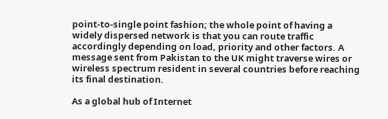point-to-single point fashion; the whole point of having a widely dispersed network is that you can route traffic accordingly depending on load, priority and other factors. A message sent from Pakistan to the UK might traverse wires or wireless spectrum resident in several countries before reaching its final destination.

As a global hub of Internet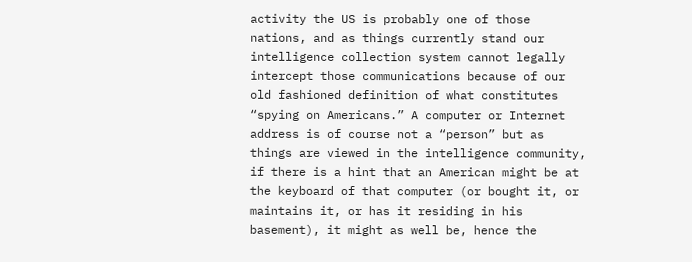activity the US is probably one of those nations, and as things currently stand our intelligence collection system cannot legally intercept those communications because of our old fashioned definition of what constitutes “spying on Americans.” A computer or Internet address is of course not a “person” but as things are viewed in the intelligence community, if there is a hint that an American might be at the keyboard of that computer (or bought it, or maintains it, or has it residing in his basement), it might as well be, hence the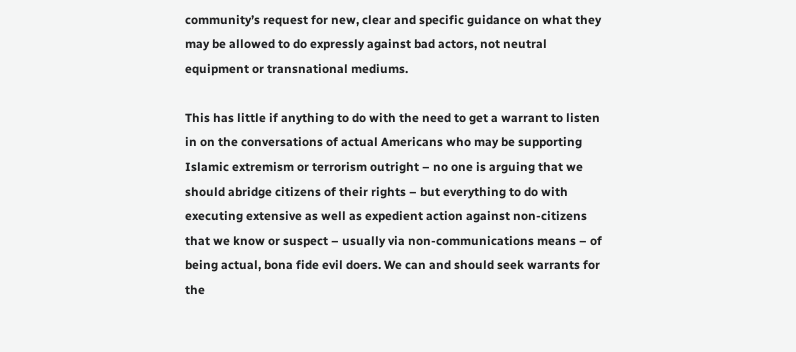community’s request for new, clear and specific guidance on what they may be allowed to do expressly against bad actors, not neutral equipment or transnational mediums.

This has little if anything to do with the need to get a warrant to listen in on the conversations of actual Americans who may be supporting Islamic extremism or terrorism outright – no one is arguing that we should abridge citizens of their rights – but everything to do with executing extensive as well as expedient action against non-citizens that we know or suspect – usually via non-communications means – of being actual, bona fide evil doers. We can and should seek warrants for the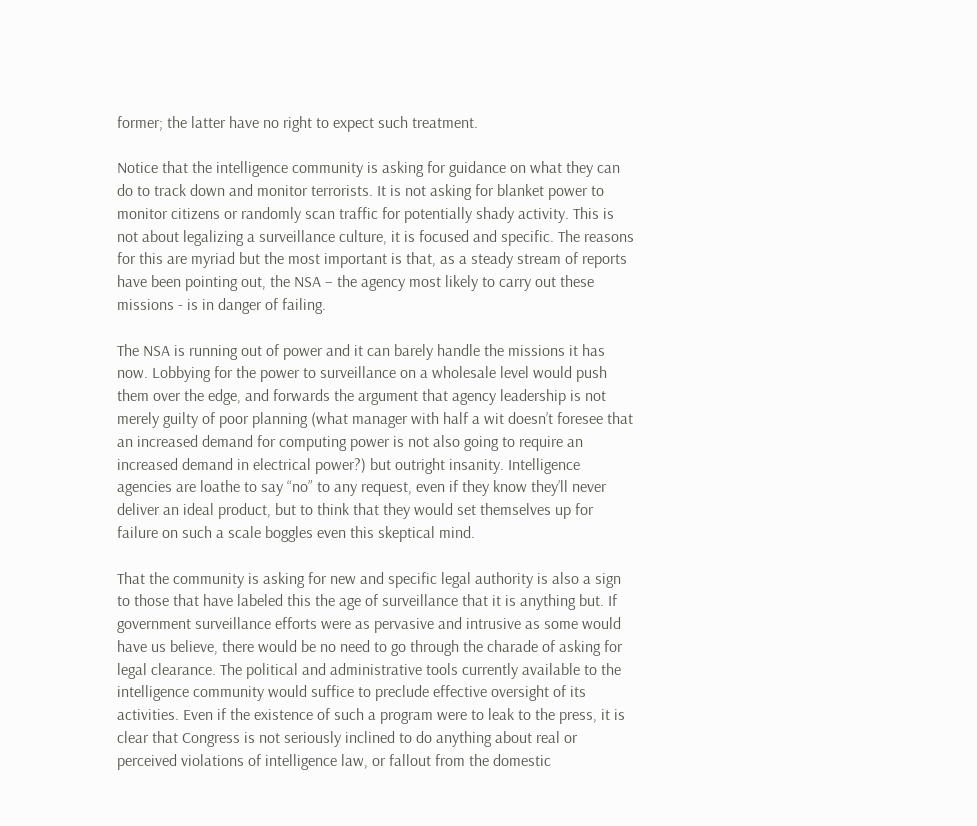former; the latter have no right to expect such treatment.

Notice that the intelligence community is asking for guidance on what they can do to track down and monitor terrorists. It is not asking for blanket power to monitor citizens or randomly scan traffic for potentially shady activity. This is not about legalizing a surveillance culture, it is focused and specific. The reasons for this are myriad but the most important is that, as a steady stream of reports have been pointing out, the NSA – the agency most likely to carry out these missions - is in danger of failing.

The NSA is running out of power and it can barely handle the missions it has now. Lobbying for the power to surveillance on a wholesale level would push them over the edge, and forwards the argument that agency leadership is not merely guilty of poor planning (what manager with half a wit doesn’t foresee that an increased demand for computing power is not also going to require an increased demand in electrical power?) but outright insanity. Intelligence agencies are loathe to say “no” to any request, even if they know they’ll never deliver an ideal product, but to think that they would set themselves up for failure on such a scale boggles even this skeptical mind.

That the community is asking for new and specific legal authority is also a sign to those that have labeled this the age of surveillance that it is anything but. If government surveillance efforts were as pervasive and intrusive as some would have us believe, there would be no need to go through the charade of asking for legal clearance. The political and administrative tools currently available to the intelligence community would suffice to preclude effective oversight of its activities. Even if the existence of such a program were to leak to the press, it is clear that Congress is not seriously inclined to do anything about real or perceived violations of intelligence law, or fallout from the domestic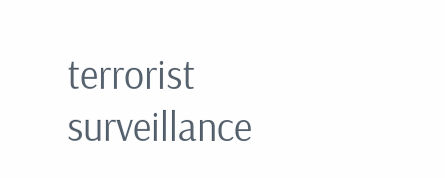terrorist surveillance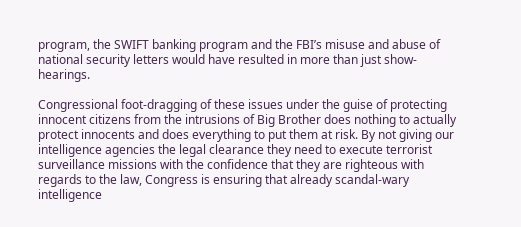program, the SWIFT banking program and the FBI’s misuse and abuse of national security letters would have resulted in more than just show-hearings.

Congressional foot-dragging of these issues under the guise of protecting innocent citizens from the intrusions of Big Brother does nothing to actually protect innocents and does everything to put them at risk. By not giving our intelligence agencies the legal clearance they need to execute terrorist surveillance missions with the confidence that they are righteous with regards to the law, Congress is ensuring that already scandal-wary intelligence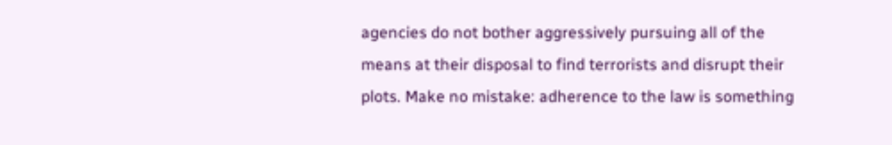agencies do not bother aggressively pursuing all of the means at their disposal to find terrorists and disrupt their plots. Make no mistake: adherence to the law is something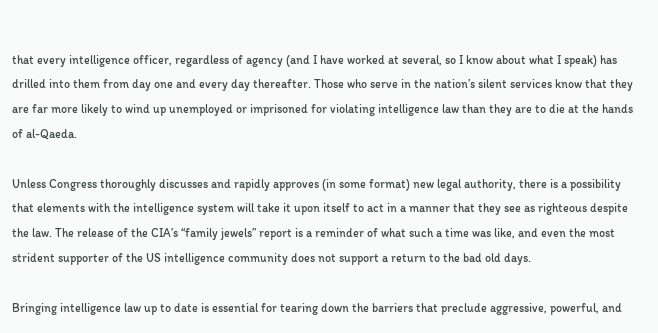that every intelligence officer, regardless of agency (and I have worked at several, so I know about what I speak) has drilled into them from day one and every day thereafter. Those who serve in the nation’s silent services know that they are far more likely to wind up unemployed or imprisoned for violating intelligence law than they are to die at the hands of al-Qaeda.

Unless Congress thoroughly discusses and rapidly approves (in some format) new legal authority, there is a possibility that elements with the intelligence system will take it upon itself to act in a manner that they see as righteous despite the law. The release of the CIA’s “family jewels” report is a reminder of what such a time was like, and even the most strident supporter of the US intelligence community does not support a return to the bad old days.

Bringing intelligence law up to date is essential for tearing down the barriers that preclude aggressive, powerful, and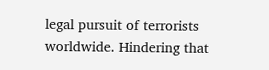legal pursuit of terrorists worldwide. Hindering that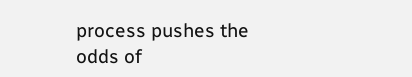process pushes the odds of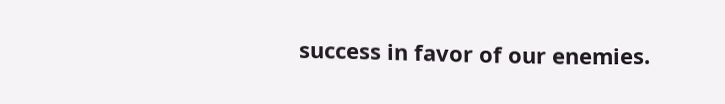success in favor of our enemies.